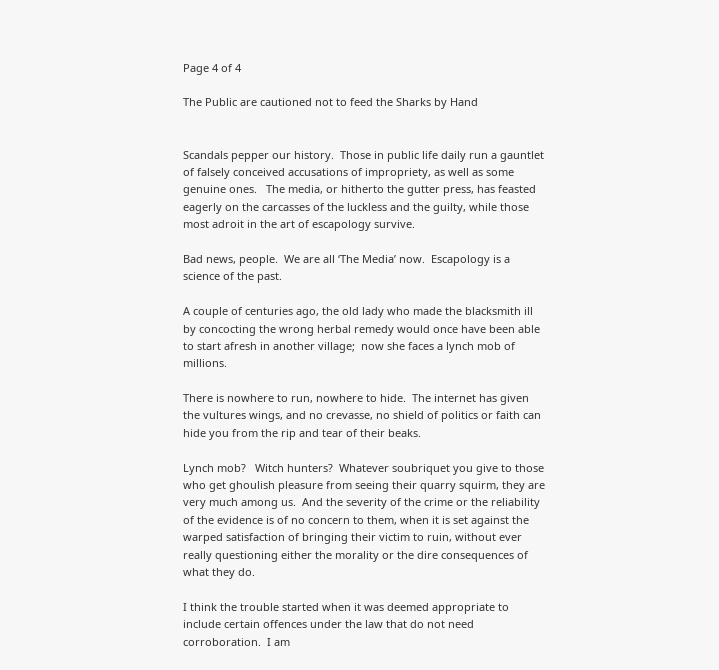Page 4 of 4

The Public are cautioned not to feed the Sharks by Hand


Scandals pepper our history.  Those in public life daily run a gauntlet of falsely conceived accusations of impropriety, as well as some genuine ones.   The media, or hitherto the gutter press, has feasted eagerly on the carcasses of the luckless and the guilty, while those most adroit in the art of escapology survive.

Bad news, people.  We are all ‘The Media’ now.  Escapology is a science of the past.

A couple of centuries ago, the old lady who made the blacksmith ill by concocting the wrong herbal remedy would once have been able to start afresh in another village;  now she faces a lynch mob of millions.

There is nowhere to run, nowhere to hide.  The internet has given the vultures wings, and no crevasse, no shield of politics or faith can hide you from the rip and tear of their beaks.

Lynch mob?   Witch hunters?  Whatever soubriquet you give to those who get ghoulish pleasure from seeing their quarry squirm, they are very much among us.  And the severity of the crime or the reliability of the evidence is of no concern to them, when it is set against the warped satisfaction of bringing their victim to ruin, without ever really questioning either the morality or the dire consequences of what they do.

I think the trouble started when it was deemed appropriate to include certain offences under the law that do not need corroboration.  I am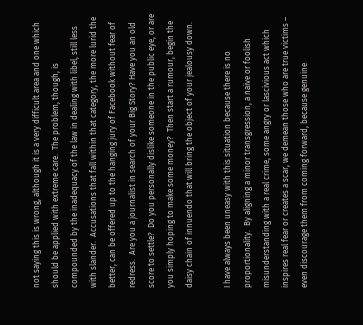not saying this is wrong, although it is a very difficult area and one which should be applied with extreme care.  The problem, though, is compounded by the inadequacy of the law in dealing with libel, still less with slander.  Accusations that fall within that category, the more lurid the better, can be offered up to the hanging jury of Facebook without fear of redress.  Are you a journalist in search of your Big Story? Have you an old score to settle?  Do you personally dislike someone in the public eye, or are you simply hoping to make some money?  Then start a rumour, begin the daisy chain of innuendo that will bring the object of your jealousy down.

I have always been uneasy with this situation because there is no proportionality.  By aligning a minor transgression, a naïve or foolish misunderstanding with a real crime, some angry or lascivious act which inspires real fear or creates a scar, we demean those who are true victims – even discourage them from coming forward, because genuine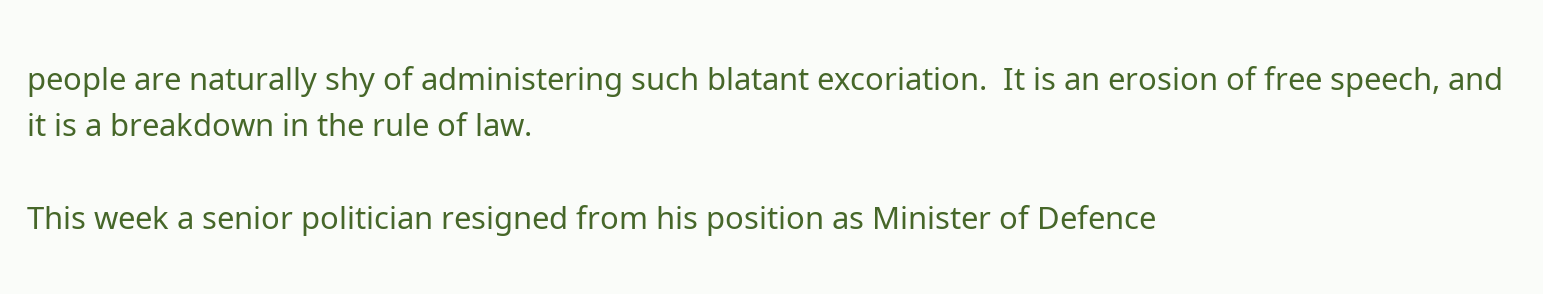people are naturally shy of administering such blatant excoriation.  It is an erosion of free speech, and it is a breakdown in the rule of law.

This week a senior politician resigned from his position as Minister of Defence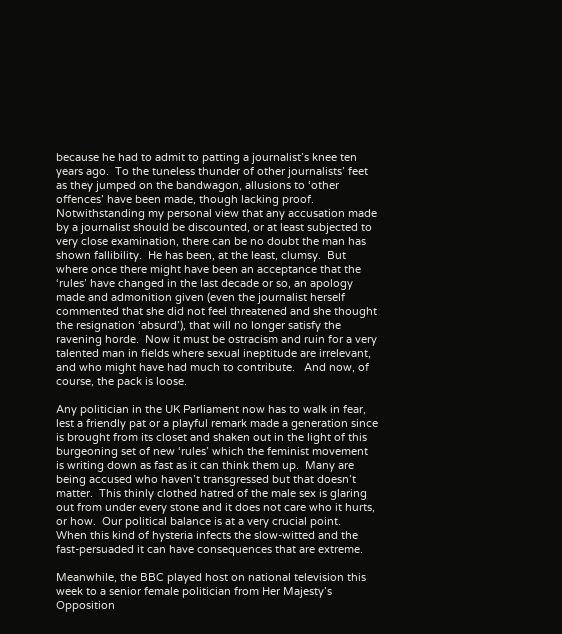because he had to admit to patting a journalist’s knee ten years ago.  To the tuneless thunder of other journalists’ feet as they jumped on the bandwagon, allusions to ‘other offences’ have been made, though lacking proof.  Notwithstanding my personal view that any accusation made by a journalist should be discounted, or at least subjected to very close examination, there can be no doubt the man has shown fallibility.  He has been, at the least, clumsy.  But where once there might have been an acceptance that the ‘rules’ have changed in the last decade or so, an apology made and admonition given (even the journalist herself commented that she did not feel threatened and she thought the resignation ‘absurd’), that will no longer satisfy the ravening horde.  Now it must be ostracism and ruin for a very talented man in fields where sexual ineptitude are irrelevant, and who might have had much to contribute.   And now, of course, the pack is loose.

Any politician in the UK Parliament now has to walk in fear, lest a friendly pat or a playful remark made a generation since is brought from its closet and shaken out in the light of this burgeoning set of new ‘rules’ which the feminist movement is writing down as fast as it can think them up.  Many are being accused who haven’t transgressed but that doesn’t matter.  This thinly clothed hatred of the male sex is glaring out from under every stone and it does not care who it hurts, or how.  Our political balance is at a very crucial point.   When this kind of hysteria infects the slow-witted and the fast-persuaded it can have consequences that are extreme.

Meanwhile, the BBC played host on national television this week to a senior female politician from Her Majesty’s Opposition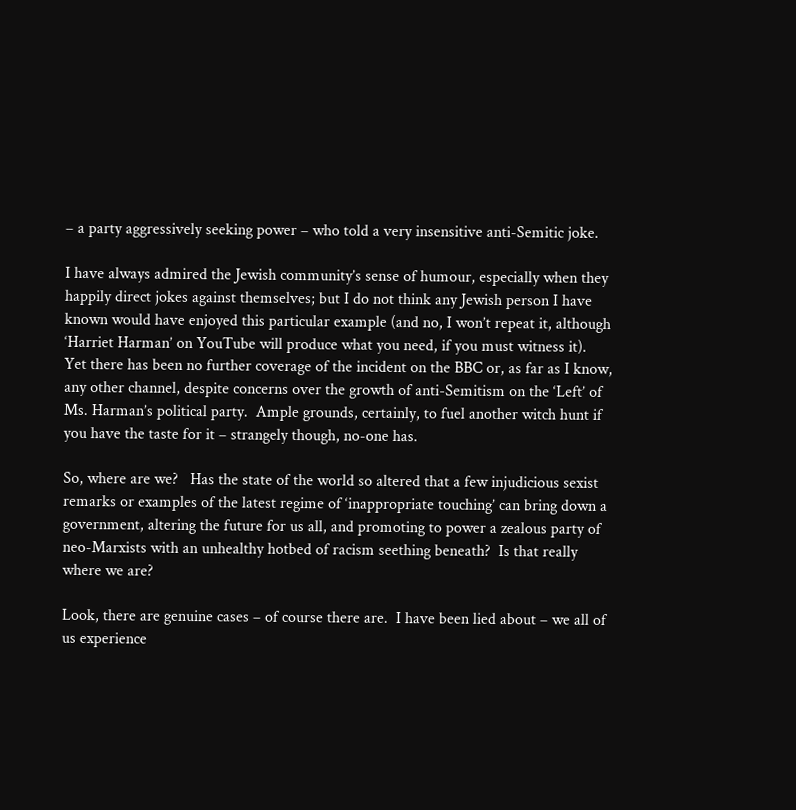– a party aggressively seeking power – who told a very insensitive anti-Semitic joke.

I have always admired the Jewish community’s sense of humour, especially when they happily direct jokes against themselves; but I do not think any Jewish person I have known would have enjoyed this particular example (and no, I won’t repeat it, although ‘Harriet Harman’ on YouTube will produce what you need, if you must witness it).  Yet there has been no further coverage of the incident on the BBC or, as far as I know, any other channel, despite concerns over the growth of anti-Semitism on the ‘Left’ of Ms. Harman’s political party.  Ample grounds, certainly, to fuel another witch hunt if you have the taste for it – strangely though, no-one has.

So, where are we?   Has the state of the world so altered that a few injudicious sexist remarks or examples of the latest regime of ‘inappropriate touching’ can bring down a government, altering the future for us all, and promoting to power a zealous party of neo-Marxists with an unhealthy hotbed of racism seething beneath?  Is that really where we are?

Look, there are genuine cases – of course there are.  I have been lied about – we all of us experience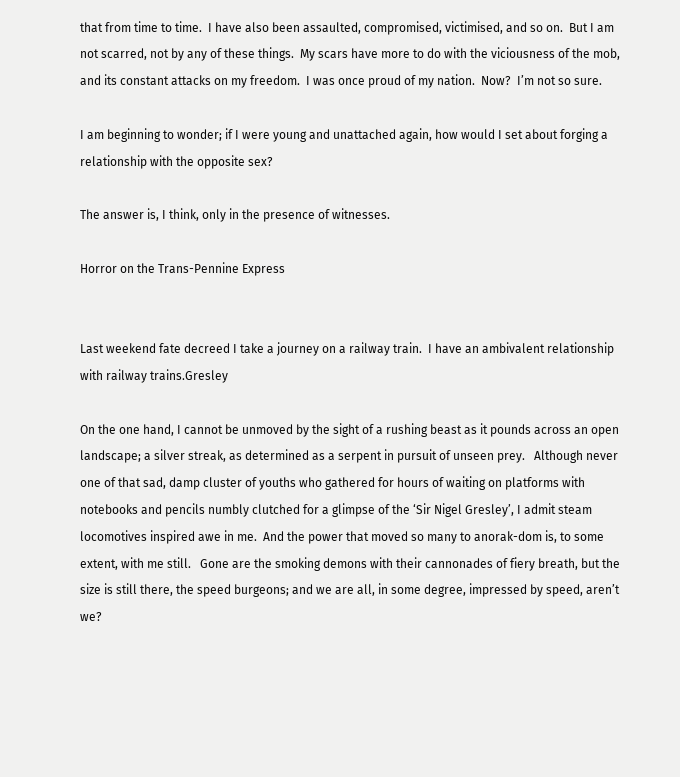that from time to time.  I have also been assaulted, compromised, victimised, and so on.  But I am not scarred, not by any of these things.  My scars have more to do with the viciousness of the mob, and its constant attacks on my freedom.  I was once proud of my nation.  Now?  I’m not so sure.

I am beginning to wonder; if I were young and unattached again, how would I set about forging a relationship with the opposite sex?

The answer is, I think, only in the presence of witnesses.

Horror on the Trans-Pennine Express


Last weekend fate decreed I take a journey on a railway train.  I have an ambivalent relationship with railway trains.Gresley

On the one hand, I cannot be unmoved by the sight of a rushing beast as it pounds across an open landscape; a silver streak, as determined as a serpent in pursuit of unseen prey.   Although never one of that sad, damp cluster of youths who gathered for hours of waiting on platforms with notebooks and pencils numbly clutched for a glimpse of the ‘Sir Nigel Gresley’, I admit steam locomotives inspired awe in me.  And the power that moved so many to anorak-dom is, to some extent, with me still.   Gone are the smoking demons with their cannonades of fiery breath, but the size is still there, the speed burgeons; and we are all, in some degree, impressed by speed, aren’t we?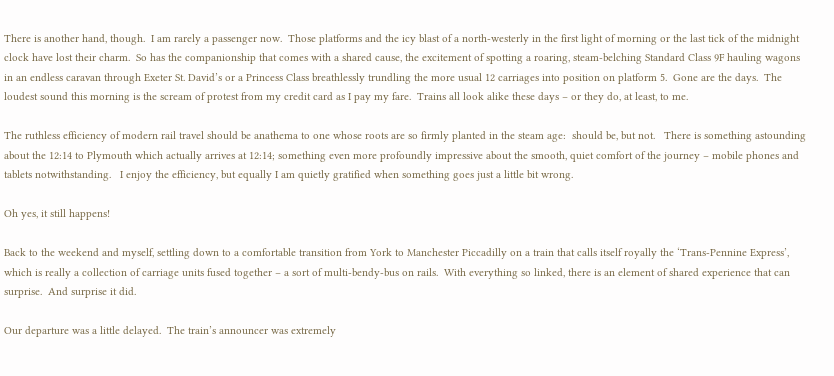There is another hand, though.  I am rarely a passenger now.  Those platforms and the icy blast of a north-westerly in the first light of morning or the last tick of the midnight clock have lost their charm.  So has the companionship that comes with a shared cause, the excitement of spotting a roaring, steam-belching Standard Class 9F hauling wagons in an endless caravan through Exeter St. David’s or a Princess Class breathlessly trundling the more usual 12 carriages into position on platform 5.  Gone are the days.  The loudest sound this morning is the scream of protest from my credit card as I pay my fare.  Trains all look alike these days – or they do, at least, to me.

The ruthless efficiency of modern rail travel should be anathema to one whose roots are so firmly planted in the steam age:  should be, but not.   There is something astounding about the 12:14 to Plymouth which actually arrives at 12:14; something even more profoundly impressive about the smooth, quiet comfort of the journey – mobile phones and tablets notwithstanding.   I enjoy the efficiency, but equally I am quietly gratified when something goes just a little bit wrong.

Oh yes, it still happens!

Back to the weekend and myself, settling down to a comfortable transition from York to Manchester Piccadilly on a train that calls itself royally the ‘Trans-Pennine Express’, which is really a collection of carriage units fused together – a sort of multi-bendy-bus on rails.  With everything so linked, there is an element of shared experience that can surprise.  And surprise it did.

Our departure was a little delayed.  The train’s announcer was extremely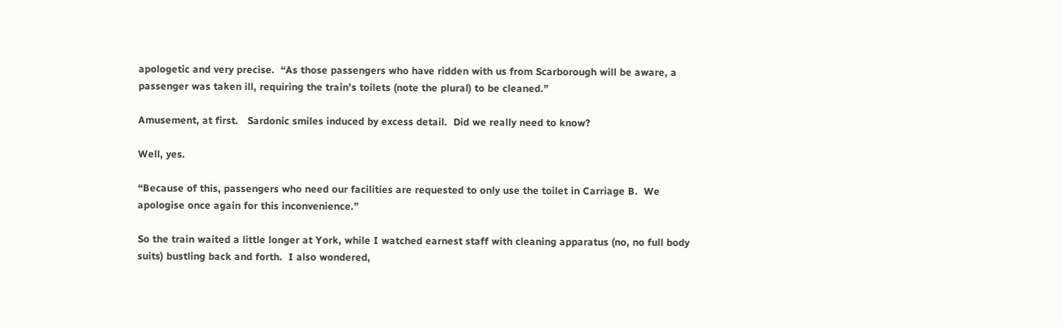apologetic and very precise.  “As those passengers who have ridden with us from Scarborough will be aware, a passenger was taken ill, requiring the train’s toilets (note the plural) to be cleaned.”

Amusement, at first.   Sardonic smiles induced by excess detail.  Did we really need to know?

Well, yes.

“Because of this, passengers who need our facilities are requested to only use the toilet in Carriage B.  We apologise once again for this inconvenience.”

So the train waited a little longer at York, while I watched earnest staff with cleaning apparatus (no, no full body suits) bustling back and forth.  I also wondered,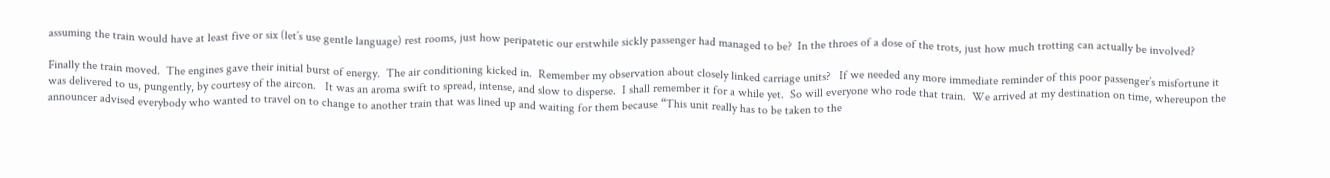assuming the train would have at least five or six (let’s use gentle language) rest rooms, just how peripatetic our erstwhile sickly passenger had managed to be?  In the throes of a dose of the trots, just how much trotting can actually be involved?

Finally the train moved.  The engines gave their initial burst of energy.  The air conditioning kicked in.  Remember my observation about closely linked carriage units?   If we needed any more immediate reminder of this poor passenger’s misfortune it was delivered to us, pungently, by courtesy of the aircon.   It was an aroma swift to spread, intense, and slow to disperse.  I shall remember it for a while yet.  So will everyone who rode that train.  We arrived at my destination on time, whereupon the announcer advised everybody who wanted to travel on to change to another train that was lined up and waiting for them because “This unit really has to be taken to the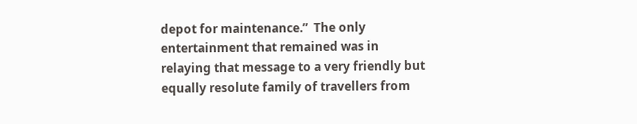depot for maintenance.”  The only entertainment that remained was in relaying that message to a very friendly but equally resolute family of travellers from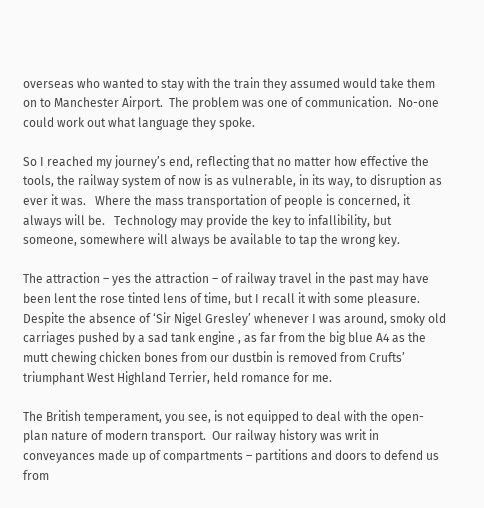overseas who wanted to stay with the train they assumed would take them on to Manchester Airport.  The problem was one of communication.  No-one could work out what language they spoke.

So I reached my journey’s end, reflecting that no matter how effective the tools, the railway system of now is as vulnerable, in its way, to disruption as ever it was.   Where the mass transportation of people is concerned, it always will be.   Technology may provide the key to infallibility, but someone, somewhere will always be available to tap the wrong key.

The attraction – yes the attraction – of railway travel in the past may have been lent the rose tinted lens of time, but I recall it with some pleasure.  Despite the absence of ‘Sir Nigel Gresley’ whenever I was around, smoky old carriages pushed by a sad tank engine , as far from the big blue A4 as the mutt chewing chicken bones from our dustbin is removed from Crufts’ triumphant West Highland Terrier, held romance for me.

The British temperament, you see, is not equipped to deal with the open-plan nature of modern transport.  Our railway history was writ in conveyances made up of compartments – partitions and doors to defend us from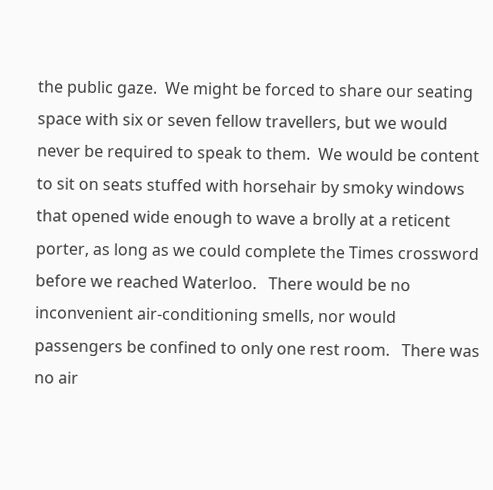the public gaze.  We might be forced to share our seating space with six or seven fellow travellers, but we would never be required to speak to them.  We would be content to sit on seats stuffed with horsehair by smoky windows that opened wide enough to wave a brolly at a reticent porter, as long as we could complete the Times crossword before we reached Waterloo.   There would be no inconvenient air-conditioning smells, nor would passengers be confined to only one rest room.   There was no air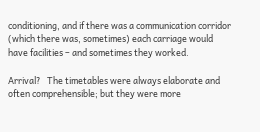conditioning, and if there was a communication corridor (which there was, sometimes) each carriage would have facilities – and sometimes they worked.

Arrival?   The timetables were always elaborate and often comprehensible; but they were more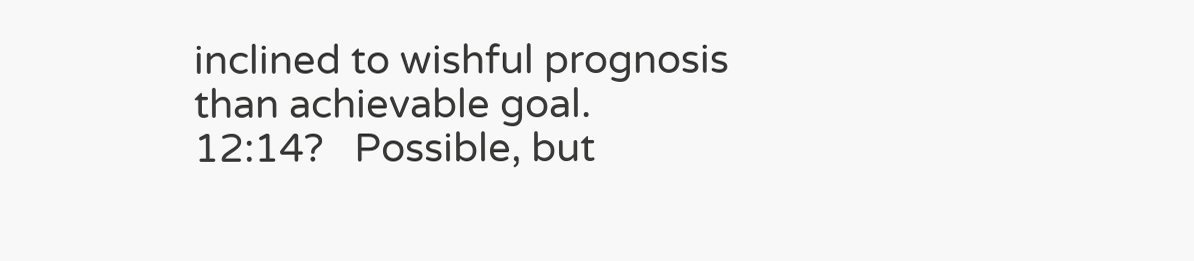inclined to wishful prognosis than achievable goal.   12:14?   Possible, but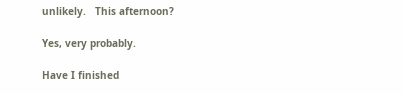unlikely.   This afternoon?

Yes, very probably.

Have I finished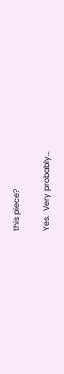this piece?

Yes.  Very probably…